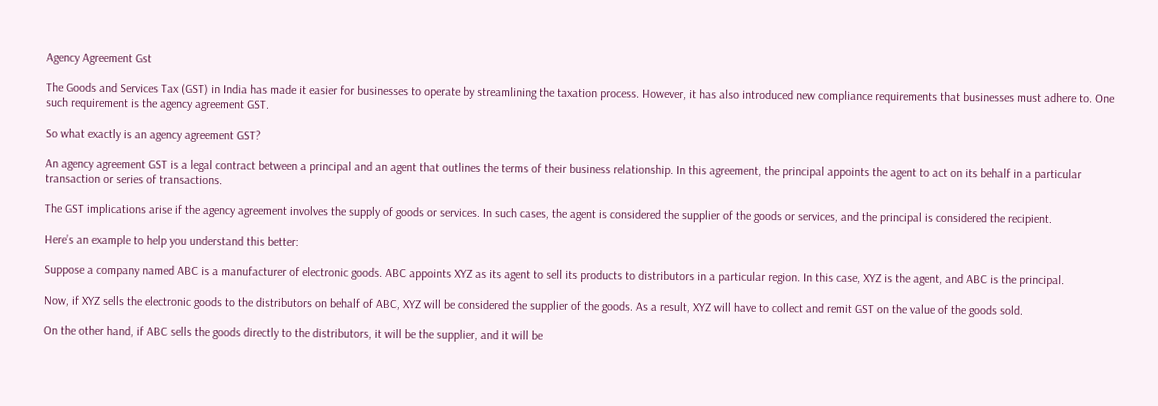Agency Agreement Gst

The Goods and Services Tax (GST) in India has made it easier for businesses to operate by streamlining the taxation process. However, it has also introduced new compliance requirements that businesses must adhere to. One such requirement is the agency agreement GST.

So what exactly is an agency agreement GST?

An agency agreement GST is a legal contract between a principal and an agent that outlines the terms of their business relationship. In this agreement, the principal appoints the agent to act on its behalf in a particular transaction or series of transactions.

The GST implications arise if the agency agreement involves the supply of goods or services. In such cases, the agent is considered the supplier of the goods or services, and the principal is considered the recipient.

Here’s an example to help you understand this better:

Suppose a company named ABC is a manufacturer of electronic goods. ABC appoints XYZ as its agent to sell its products to distributors in a particular region. In this case, XYZ is the agent, and ABC is the principal.

Now, if XYZ sells the electronic goods to the distributors on behalf of ABC, XYZ will be considered the supplier of the goods. As a result, XYZ will have to collect and remit GST on the value of the goods sold.

On the other hand, if ABC sells the goods directly to the distributors, it will be the supplier, and it will be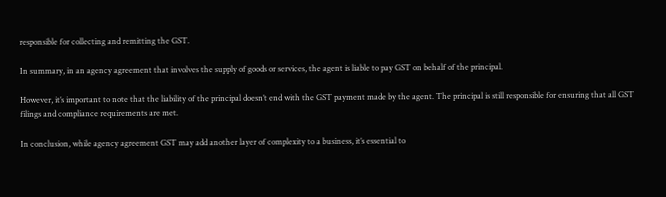responsible for collecting and remitting the GST.

In summary, in an agency agreement that involves the supply of goods or services, the agent is liable to pay GST on behalf of the principal.

However, it’s important to note that the liability of the principal doesn’t end with the GST payment made by the agent. The principal is still responsible for ensuring that all GST filings and compliance requirements are met.

In conclusion, while agency agreement GST may add another layer of complexity to a business, it’s essential to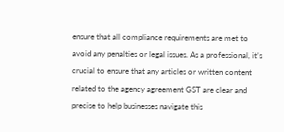ensure that all compliance requirements are met to avoid any penalties or legal issues. As a professional, it’s crucial to ensure that any articles or written content related to the agency agreement GST are clear and precise to help businesses navigate this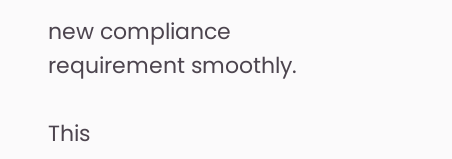new compliance requirement smoothly.

This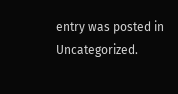entry was posted in Uncategorized.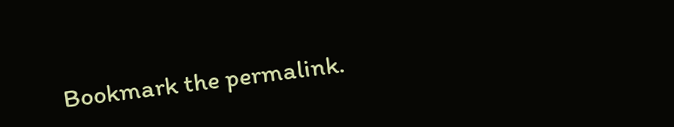Bookmark the permalink.